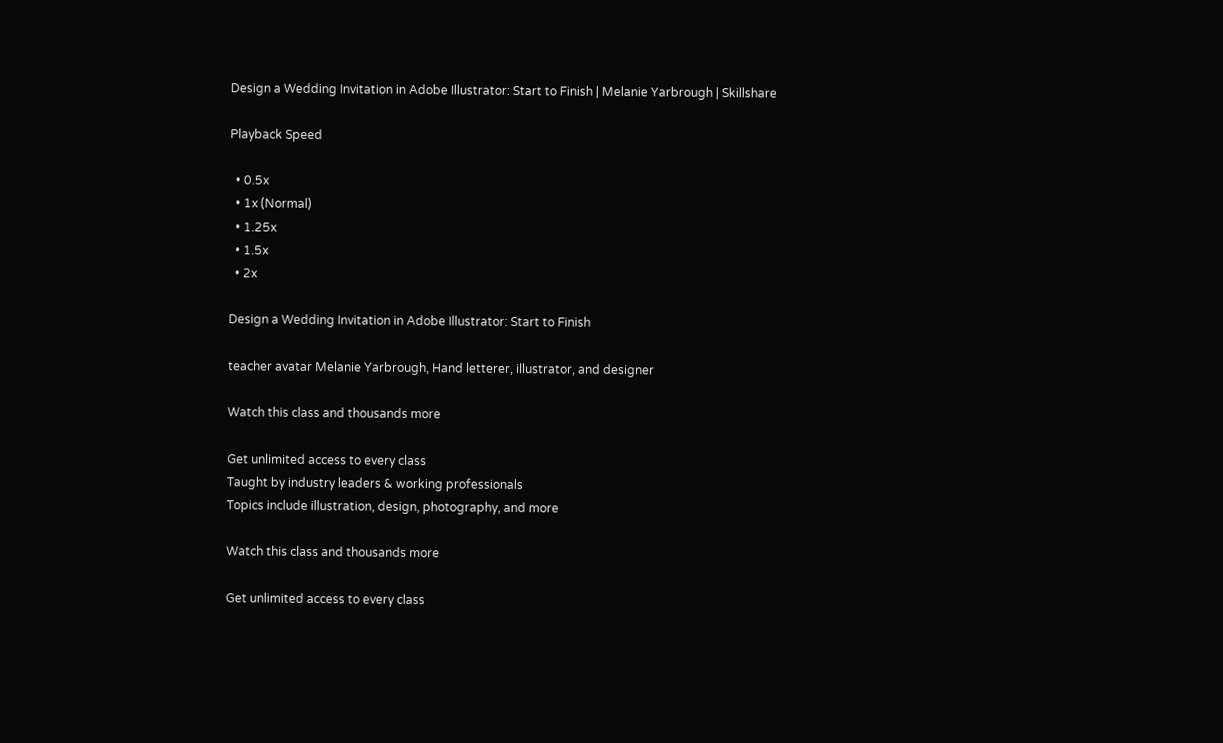Design a Wedding Invitation in Adobe Illustrator: Start to Finish | Melanie Yarbrough | Skillshare

Playback Speed

  • 0.5x
  • 1x (Normal)
  • 1.25x
  • 1.5x
  • 2x

Design a Wedding Invitation in Adobe Illustrator: Start to Finish

teacher avatar Melanie Yarbrough, Hand letterer, illustrator, and designer

Watch this class and thousands more

Get unlimited access to every class
Taught by industry leaders & working professionals
Topics include illustration, design, photography, and more

Watch this class and thousands more

Get unlimited access to every class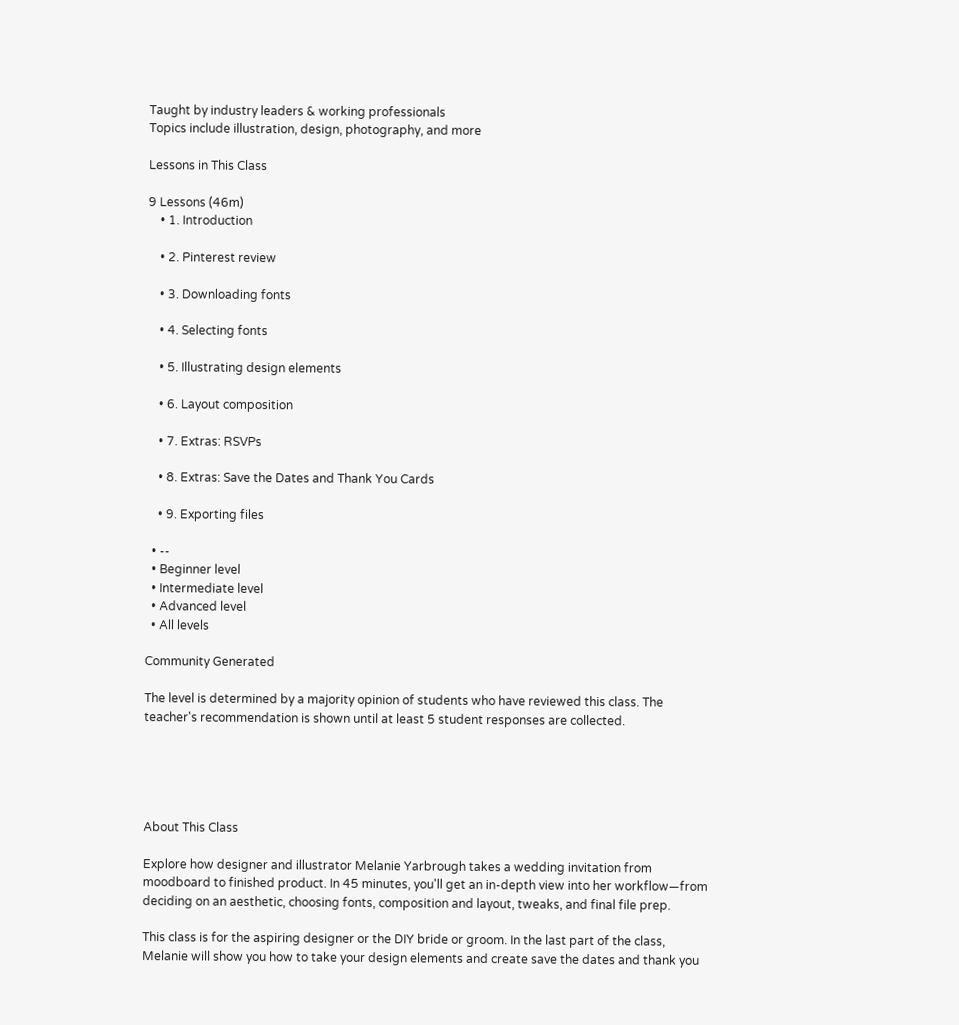Taught by industry leaders & working professionals
Topics include illustration, design, photography, and more

Lessons in This Class

9 Lessons (46m)
    • 1. Introduction

    • 2. Pinterest review

    • 3. Downloading fonts

    • 4. Selecting fonts

    • 5. Illustrating design elements

    • 6. Layout composition

    • 7. Extras: RSVPs

    • 8. Extras: Save the Dates and Thank You Cards

    • 9. Exporting files

  • --
  • Beginner level
  • Intermediate level
  • Advanced level
  • All levels

Community Generated

The level is determined by a majority opinion of students who have reviewed this class. The teacher's recommendation is shown until at least 5 student responses are collected.





About This Class

Explore how designer and illustrator Melanie Yarbrough takes a wedding invitation from moodboard to finished product. In 45 minutes, you'll get an in-depth view into her workflow—from deciding on an aesthetic, choosing fonts, composition and layout, tweaks, and final file prep.

This class is for the aspiring designer or the DIY bride or groom. In the last part of the class,  Melanie will show you how to take your design elements and create save the dates and thank you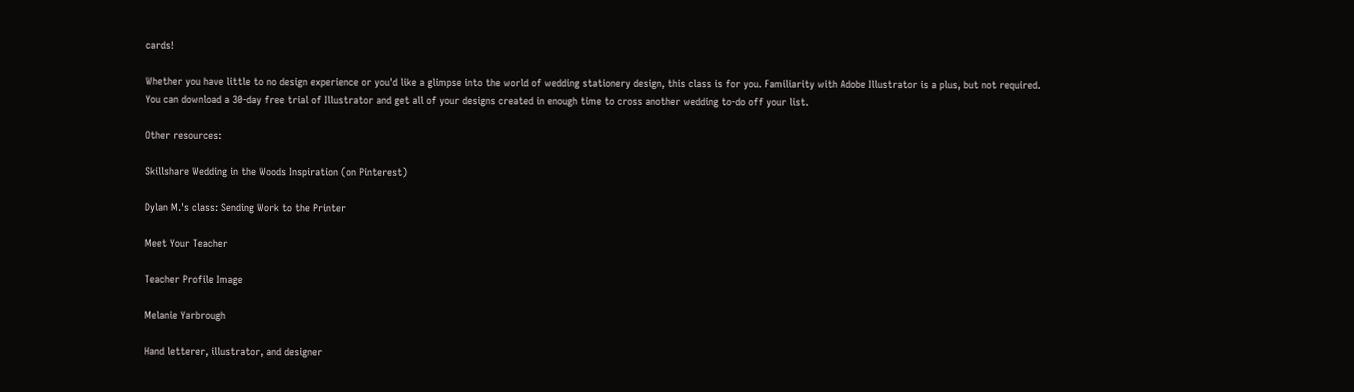cards!

Whether you have little to no design experience or you'd like a glimpse into the world of wedding stationery design, this class is for you. Familiarity with Adobe Illustrator is a plus, but not required. You can download a 30-day free trial of Illustrator and get all of your designs created in enough time to cross another wedding to-do off your list.

Other resources:

Skillshare Wedding in the Woods Inspiration (on Pinterest)

Dylan M.'s class: Sending Work to the Printer

Meet Your Teacher

Teacher Profile Image

Melanie Yarbrough

Hand letterer, illustrator, and designer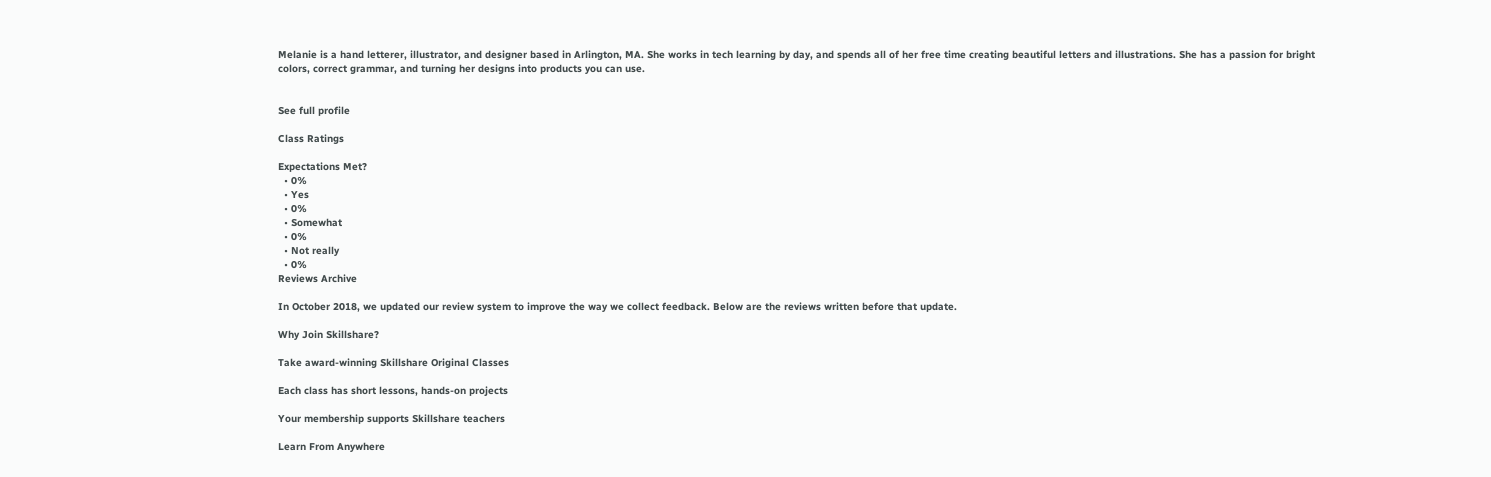Melanie is a hand letterer, illustrator, and designer based in Arlington, MA. She works in tech learning by day, and spends all of her free time creating beautiful letters and illustrations. She has a passion for bright colors, correct grammar, and turning her designs into products you can use.


See full profile

Class Ratings

Expectations Met?
  • 0%
  • Yes
  • 0%
  • Somewhat
  • 0%
  • Not really
  • 0%
Reviews Archive

In October 2018, we updated our review system to improve the way we collect feedback. Below are the reviews written before that update.

Why Join Skillshare?

Take award-winning Skillshare Original Classes

Each class has short lessons, hands-on projects

Your membership supports Skillshare teachers

Learn From Anywhere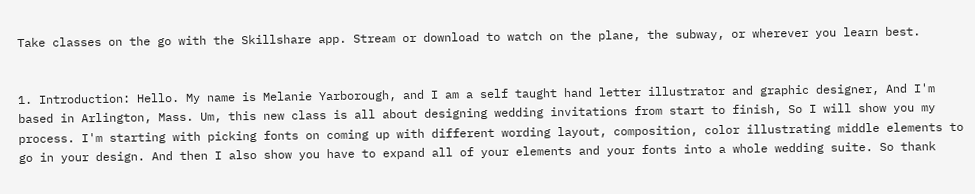Take classes on the go with the Skillshare app. Stream or download to watch on the plane, the subway, or wherever you learn best.


1. Introduction: Hello. My name is Melanie Yarborough, and I am a self taught hand letter illustrator and graphic designer, And I'm based in Arlington, Mass. Um, this new class is all about designing wedding invitations from start to finish, So I will show you my process. I'm starting with picking fonts on coming up with different wording layout, composition, color illustrating middle elements to go in your design. And then I also show you have to expand all of your elements and your fonts into a whole wedding suite. So thank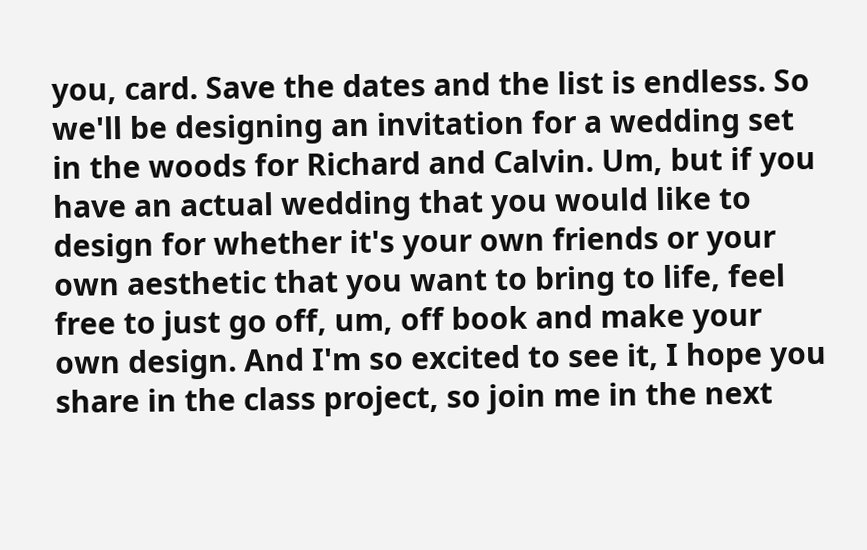you, card. Save the dates and the list is endless. So we'll be designing an invitation for a wedding set in the woods for Richard and Calvin. Um, but if you have an actual wedding that you would like to design for whether it's your own friends or your own aesthetic that you want to bring to life, feel free to just go off, um, off book and make your own design. And I'm so excited to see it, I hope you share in the class project, so join me in the next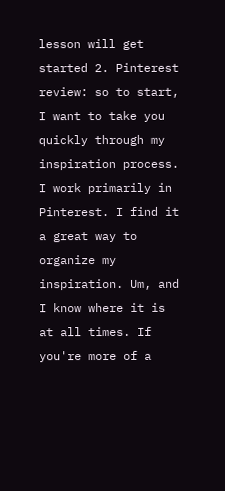lesson will get started 2. Pinterest review: so to start, I want to take you quickly through my inspiration process. I work primarily in Pinterest. I find it a great way to organize my inspiration. Um, and I know where it is at all times. If you're more of a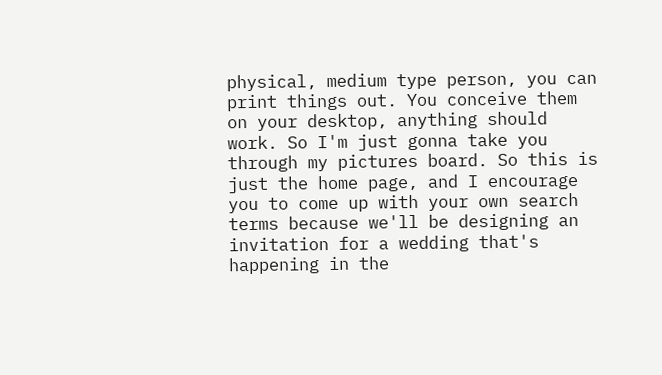physical, medium type person, you can print things out. You conceive them on your desktop, anything should work. So I'm just gonna take you through my pictures board. So this is just the home page, and I encourage you to come up with your own search terms because we'll be designing an invitation for a wedding that's happening in the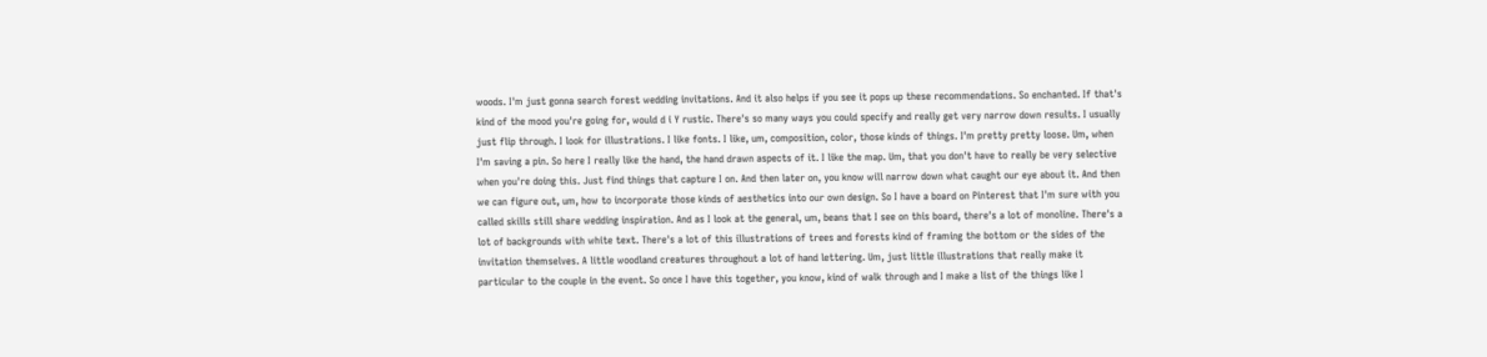woods. I'm just gonna search forest wedding invitations. And it also helps if you see it pops up these recommendations. So enchanted. If that's kind of the mood you're going for, would d i Y rustic. There's so many ways you could specify and really get very narrow down results. I usually just flip through. I look for illustrations. I like fonts. I like, um, composition, color, those kinds of things. I'm pretty pretty loose. Um, when I'm saving a pin. So here I really like the hand, the hand drawn aspects of it. I like the map. Um, that you don't have to really be very selective when you're doing this. Just find things that capture I on. And then later on, you know will narrow down what caught our eye about it. And then we can figure out, um, how to incorporate those kinds of aesthetics into our own design. So I have a board on Pinterest that I'm sure with you called skills still share wedding inspiration. And as I look at the general, um, beans that I see on this board, there's a lot of monoline. There's a lot of backgrounds with white text. There's a lot of this illustrations of trees and forests kind of framing the bottom or the sides of the invitation themselves. A little woodland creatures throughout a lot of hand lettering. Um, just little illustrations that really make it particular to the couple in the event. So once I have this together, you know, kind of walk through and I make a list of the things like I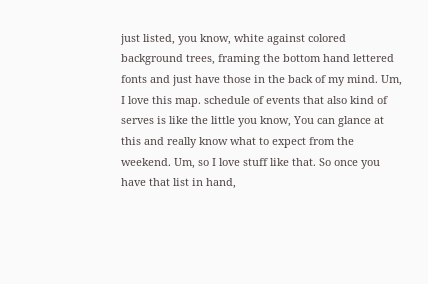just listed, you know, white against colored background trees, framing the bottom hand lettered fonts and just have those in the back of my mind. Um, I love this map. schedule of events that also kind of serves is like the little you know, You can glance at this and really know what to expect from the weekend. Um, so I love stuff like that. So once you have that list in hand,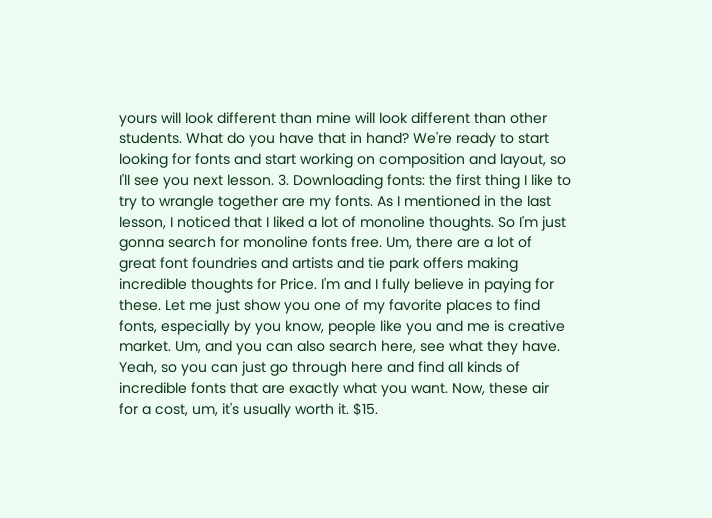yours will look different than mine will look different than other students. What do you have that in hand? We're ready to start looking for fonts and start working on composition and layout, so I'll see you next lesson. 3. Downloading fonts: the first thing I like to try to wrangle together are my fonts. As I mentioned in the last lesson, I noticed that I liked a lot of monoline thoughts. So I'm just gonna search for monoline fonts free. Um, there are a lot of great font foundries and artists and tie park offers making incredible thoughts for Price. I'm and I fully believe in paying for these. Let me just show you one of my favorite places to find fonts, especially by you know, people like you and me is creative market. Um, and you can also search here, see what they have. Yeah, so you can just go through here and find all kinds of incredible fonts that are exactly what you want. Now, these air for a cost, um, it's usually worth it. $15.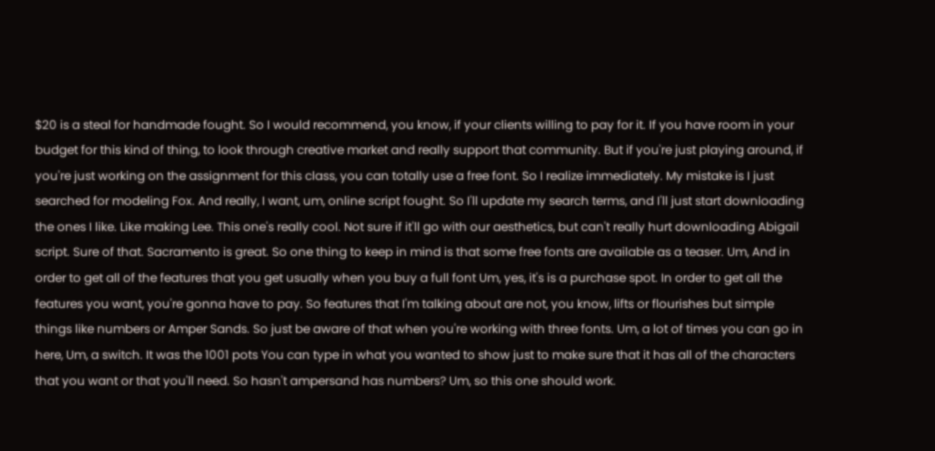$20 is a steal for handmade fought. So I would recommend, you know, if your clients willing to pay for it. If you have room in your budget for this kind of thing, to look through creative market and really support that community. But if you're just playing around, if you're just working on the assignment for this class, you can totally use a free font. So I realize immediately. My mistake is I just searched for modeling Fox. And really, I want, um, online script fought. So I'll update my search terms, and I'll just start downloading the ones I like. Like making Lee. This one's really cool. Not sure if it'll go with our aesthetics, but can't really hurt downloading Abigail script. Sure of that. Sacramento is great. So one thing to keep in mind is that some free fonts are available as a teaser. Um, And in order to get all of the features that you get usually when you buy a full font Um, yes, it's is a purchase spot. In order to get all the features you want, you're gonna have to pay. So features that I'm talking about are not, you know, lifts or flourishes but simple things like numbers or Amper Sands. So just be aware of that when you're working with three fonts. Um, a lot of times you can go in here, Um, a switch. It was the 1001 pots You can type in what you wanted to show just to make sure that it has all of the characters that you want or that you'll need. So hasn't ampersand has numbers? Um, so this one should work.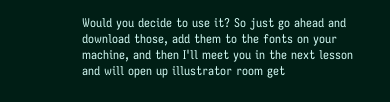Would you decide to use it? So just go ahead and download those, add them to the fonts on your machine, and then I'll meet you in the next lesson and will open up illustrator room get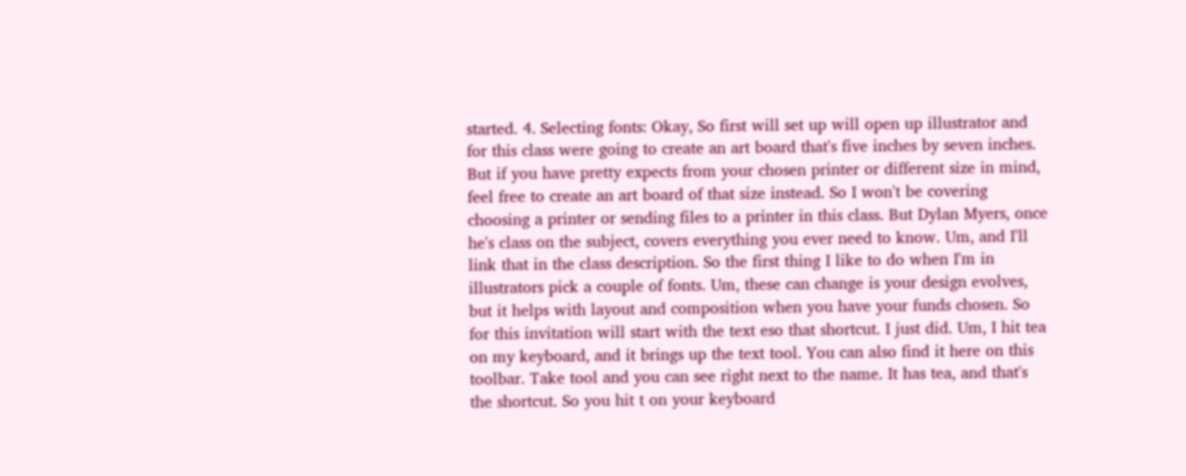started. 4. Selecting fonts: Okay, So first will set up will open up illustrator and for this class were going to create an art board that's five inches by seven inches. But if you have pretty expects from your chosen printer or different size in mind, feel free to create an art board of that size instead. So I won't be covering choosing a printer or sending files to a printer in this class. But Dylan Myers, once he's class on the subject, covers everything you ever need to know. Um, and I'll link that in the class description. So the first thing I like to do when I'm in illustrators pick a couple of fonts. Um, these can change is your design evolves, but it helps with layout and composition when you have your funds chosen. So for this invitation will start with the text eso that shortcut. I just did. Um, I hit tea on my keyboard, and it brings up the text tool. You can also find it here on this toolbar. Take tool and you can see right next to the name. It has tea, and that's the shortcut. So you hit t on your keyboard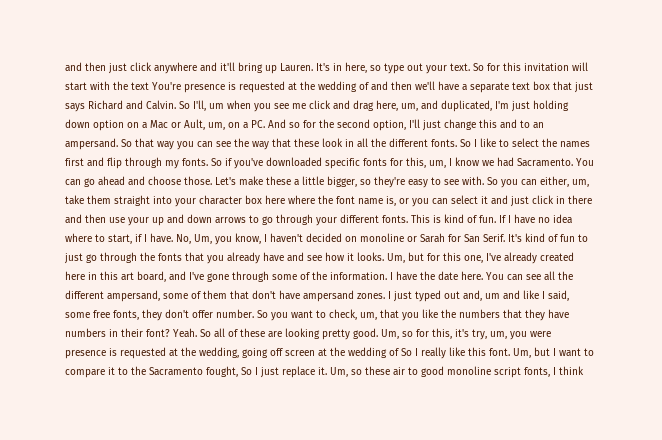and then just click anywhere and it'll bring up Lauren. It's in here, so type out your text. So for this invitation will start with the text You're presence is requested at the wedding of and then we'll have a separate text box that just says Richard and Calvin. So I'll, um when you see me click and drag here, um, and duplicated, I'm just holding down option on a Mac or Ault, um, on a PC. And so for the second option, I'll just change this and to an ampersand. So that way you can see the way that these look in all the different fonts. So I like to select the names first and flip through my fonts. So if you've downloaded specific fonts for this, um, I know we had Sacramento. You can go ahead and choose those. Let's make these a little bigger, so they're easy to see with. So you can either, um, take them straight into your character box here where the font name is, or you can select it and just click in there and then use your up and down arrows to go through your different fonts. This is kind of fun. If I have no idea where to start, if I have. No, Um, you know, I haven't decided on monoline or Sarah for San Serif. It's kind of fun to just go through the fonts that you already have and see how it looks. Um, but for this one, I've already created here in this art board, and I've gone through some of the information. I have the date here. You can see all the different ampersand, some of them that don't have ampersand zones. I just typed out and, um and like I said, some free fonts, they don't offer number. So you want to check, um, that you like the numbers that they have numbers in their font? Yeah. So all of these are looking pretty good. Um, so for this, it's try, um, you were presence is requested at the wedding, going off screen at the wedding of So I really like this font. Um, but I want to compare it to the Sacramento fought, So I just replace it. Um, so these air to good monoline script fonts, I think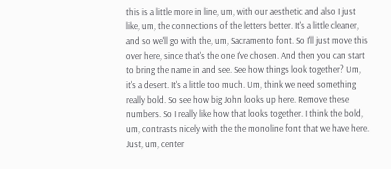this is a little more in line, um, with our aesthetic and also I just like, um, the connections of the letters better. It's a little cleaner, and so we'll go with the, um, Sacramento font. So I'll just move this over here, since that's the one I've chosen. And then you can start to bring the name in and see. See how things look together? Um, it's a desert. It's a little too much. Um, think we need something really bold. So see how big John looks up here. Remove these numbers. So I really like how that looks together. I think the bold, um, contrasts nicely with the the monoline font that we have here. Just, um, center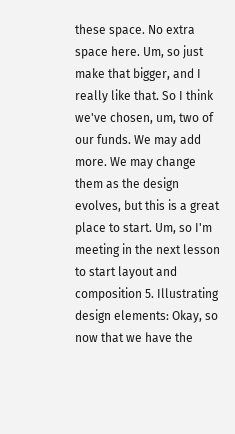these space. No extra space here. Um, so just make that bigger, and I really like that. So I think we've chosen, um, two of our funds. We may add more. We may change them as the design evolves, but this is a great place to start. Um, so I'm meeting in the next lesson to start layout and composition 5. Illustrating design elements: Okay, so now that we have the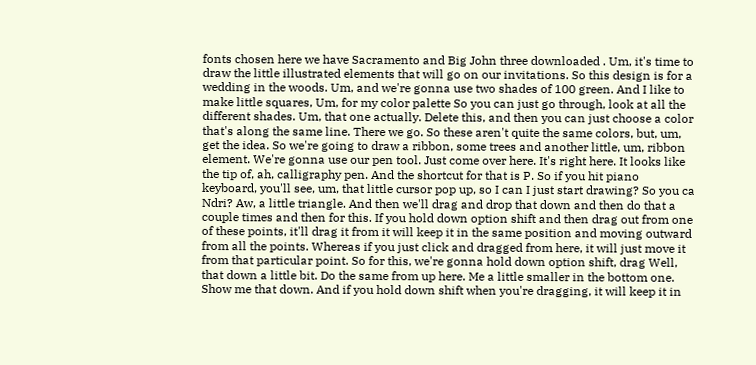fonts chosen here we have Sacramento and Big John three downloaded . Um, it's time to draw the little illustrated elements that will go on our invitations. So this design is for a wedding in the woods. Um, and we're gonna use two shades of 100 green. And I like to make little squares, Um, for my color palette So you can just go through, look at all the different shades. Um, that one actually. Delete this, and then you can just choose a color that's along the same line. There we go. So these aren't quite the same colors, but, um, get the idea. So we're going to draw a ribbon, some trees and another little, um, ribbon element. We're gonna use our pen tool. Just come over here. It's right here. It looks like the tip of, ah, calligraphy pen. And the shortcut for that is P. So if you hit piano keyboard, you'll see, um, that little cursor pop up, so I can I just start drawing? So you ca Ndri? Aw, a little triangle. And then we'll drag and drop that down and then do that a couple times and then for this. If you hold down option shift and then drag out from one of these points, it'll drag it from it will keep it in the same position and moving outward from all the points. Whereas if you just click and dragged from here, it will just move it from that particular point. So for this, we're gonna hold down option shift, drag Well, that down a little bit. Do the same from up here. Me a little smaller in the bottom one. Show me that down. And if you hold down shift when you're dragging, it will keep it in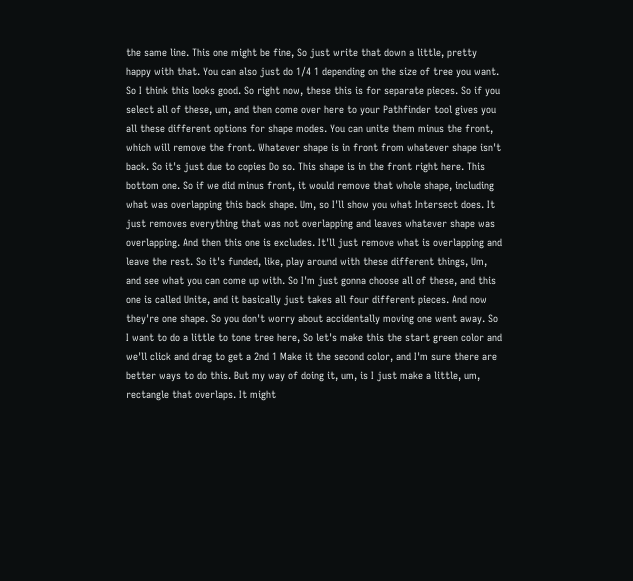the same line. This one might be fine, So just write that down a little, pretty happy with that. You can also just do 1/4 1 depending on the size of tree you want. So I think this looks good. So right now, these this is for separate pieces. So if you select all of these, um, and then come over here to your Pathfinder tool gives you all these different options for shape modes. You can unite them minus the front, which will remove the front. Whatever shape is in front from whatever shape isn't back. So it's just due to copies Do so. This shape is in the front right here. This bottom one. So if we did minus front, it would remove that whole shape, including what was overlapping this back shape. Um, so I'll show you what Intersect does. It just removes everything that was not overlapping and leaves whatever shape was overlapping. And then this one is excludes. It'll just remove what is overlapping and leave the rest. So it's funded, like, play around with these different things, Um, and see what you can come up with. So I'm just gonna choose all of these, and this one is called Unite, and it basically just takes all four different pieces. And now they're one shape. So you don't worry about accidentally moving one went away. So I want to do a little to tone tree here, So let's make this the start green color and we'll click and drag to get a 2nd 1 Make it the second color, and I'm sure there are better ways to do this. But my way of doing it, um, is I just make a little, um, rectangle that overlaps. It might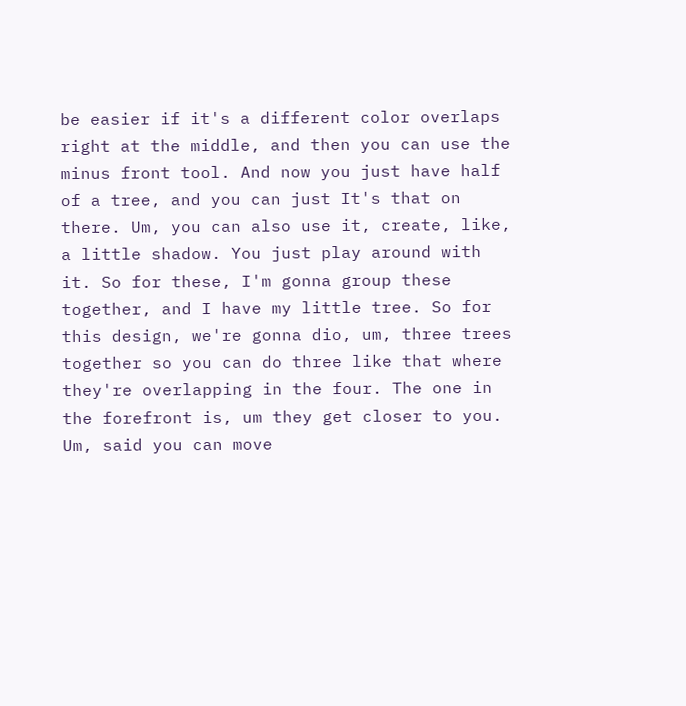be easier if it's a different color overlaps right at the middle, and then you can use the minus front tool. And now you just have half of a tree, and you can just It's that on there. Um, you can also use it, create, like, a little shadow. You just play around with it. So for these, I'm gonna group these together, and I have my little tree. So for this design, we're gonna dio, um, three trees together so you can do three like that where they're overlapping in the four. The one in the forefront is, um they get closer to you. Um, said you can move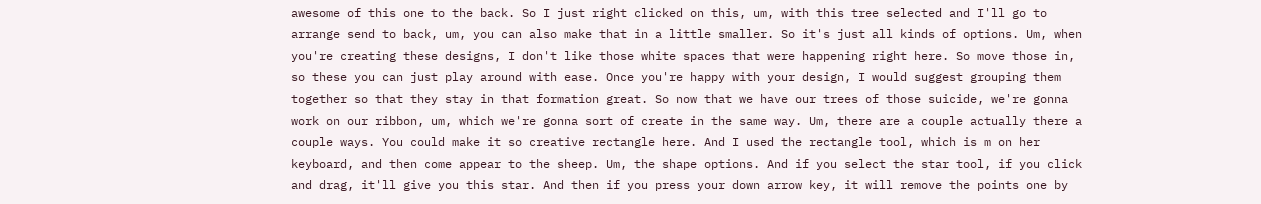awesome of this one to the back. So I just right clicked on this, um, with this tree selected and I'll go to arrange send to back, um, you can also make that in a little smaller. So it's just all kinds of options. Um, when you're creating these designs, I don't like those white spaces that were happening right here. So move those in, so these you can just play around with ease. Once you're happy with your design, I would suggest grouping them together so that they stay in that formation great. So now that we have our trees of those suicide, we're gonna work on our ribbon, um, which we're gonna sort of create in the same way. Um, there are a couple actually there a couple ways. You could make it so creative rectangle here. And I used the rectangle tool, which is m on her keyboard, and then come appear to the sheep. Um, the shape options. And if you select the star tool, if you click and drag, it'll give you this star. And then if you press your down arrow key, it will remove the points one by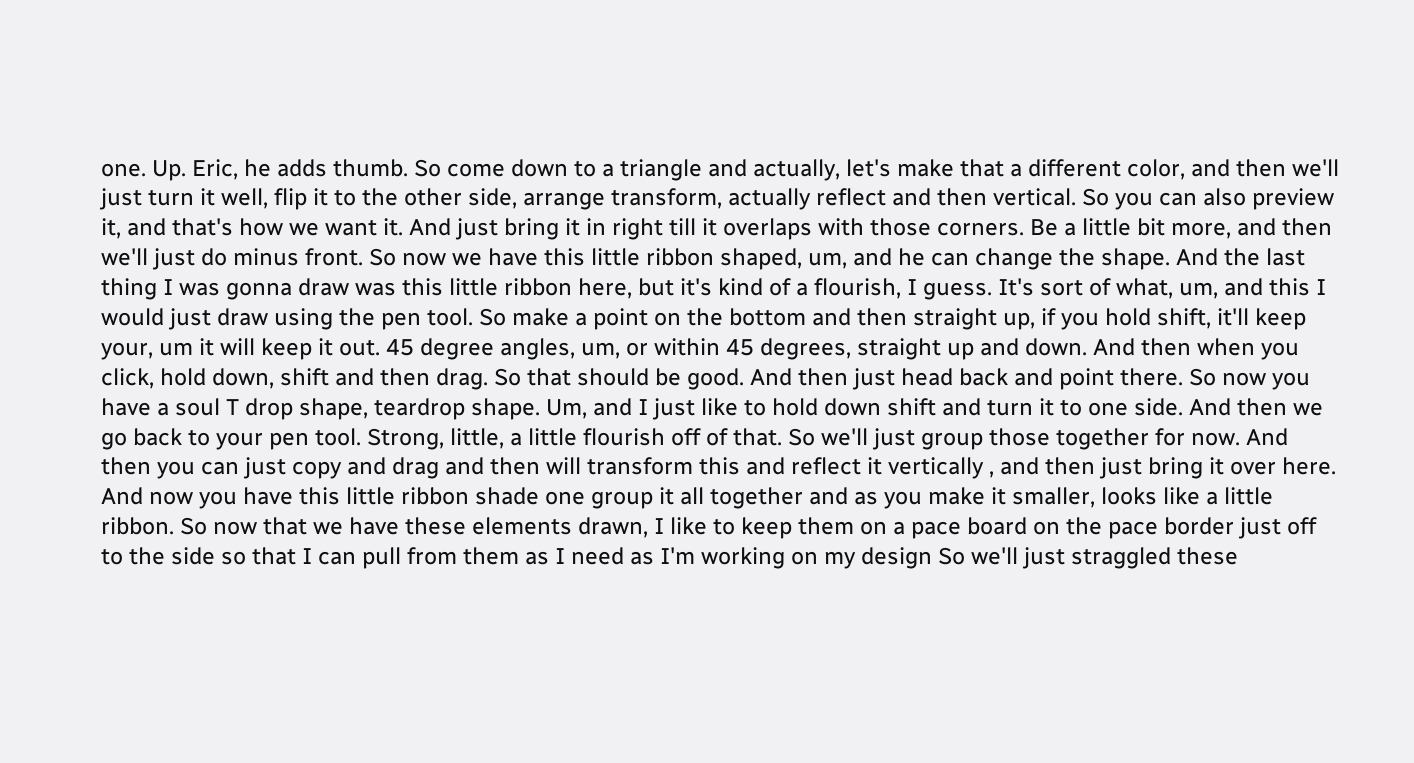one. Up. Eric, he adds thumb. So come down to a triangle and actually, let's make that a different color, and then we'll just turn it well, flip it to the other side, arrange transform, actually reflect and then vertical. So you can also preview it, and that's how we want it. And just bring it in right till it overlaps with those corners. Be a little bit more, and then we'll just do minus front. So now we have this little ribbon shaped, um, and he can change the shape. And the last thing I was gonna draw was this little ribbon here, but it's kind of a flourish, I guess. It's sort of what, um, and this I would just draw using the pen tool. So make a point on the bottom and then straight up, if you hold shift, it'll keep your, um it will keep it out. 45 degree angles, um, or within 45 degrees, straight up and down. And then when you click, hold down, shift and then drag. So that should be good. And then just head back and point there. So now you have a soul T drop shape, teardrop shape. Um, and I just like to hold down shift and turn it to one side. And then we go back to your pen tool. Strong, little, a little flourish off of that. So we'll just group those together for now. And then you can just copy and drag and then will transform this and reflect it vertically , and then just bring it over here. And now you have this little ribbon shade one group it all together and as you make it smaller, looks like a little ribbon. So now that we have these elements drawn, I like to keep them on a pace board on the pace border just off to the side so that I can pull from them as I need as I'm working on my design So we'll just straggled these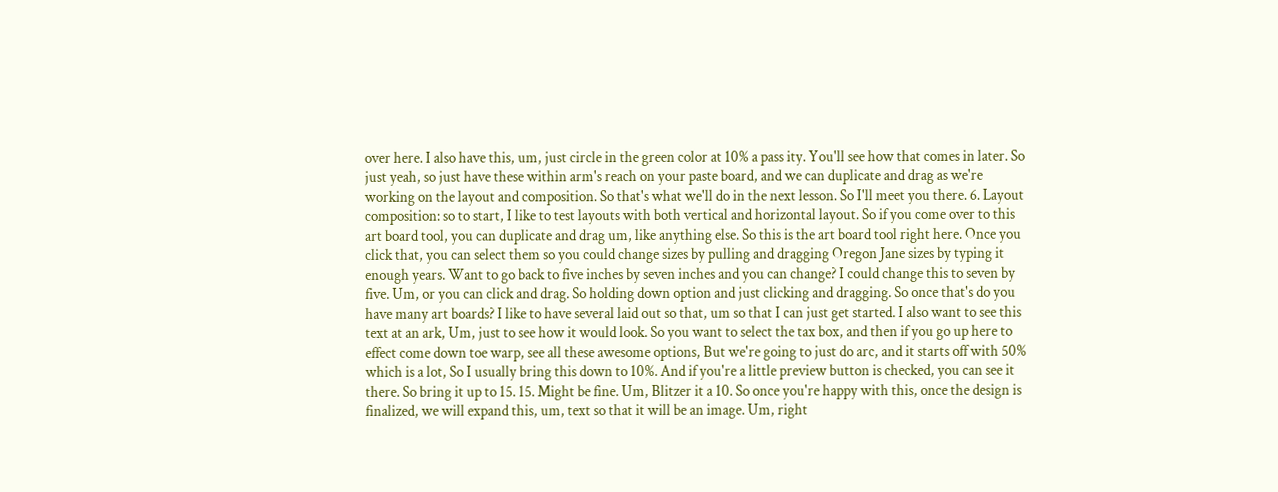over here. I also have this, um, just circle in the green color at 10% a pass ity. You'll see how that comes in later. So just yeah, so just have these within arm's reach on your paste board, and we can duplicate and drag as we're working on the layout and composition. So that's what we'll do in the next lesson. So I'll meet you there. 6. Layout composition: so to start, I like to test layouts with both vertical and horizontal layout. So if you come over to this art board tool, you can duplicate and drag um, like anything else. So this is the art board tool right here. Once you click that, you can select them so you could change sizes by pulling and dragging Oregon Jane sizes by typing it enough years. Want to go back to five inches by seven inches and you can change? I could change this to seven by five. Um, or you can click and drag. So holding down option and just clicking and dragging. So once that's do you have many art boards? I like to have several laid out so that, um so that I can just get started. I also want to see this text at an ark, Um, just to see how it would look. So you want to select the tax box, and then if you go up here to effect come down toe warp, see all these awesome options, But we're going to just do arc, and it starts off with 50% which is a lot, So I usually bring this down to 10%. And if you're a little preview button is checked, you can see it there. So bring it up to 15. 15. Might be fine. Um, Blitzer it a 10. So once you're happy with this, once the design is finalized, we will expand this, um, text so that it will be an image. Um, right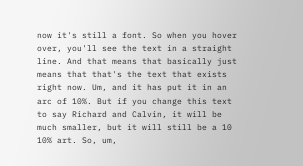now it's still a font. So when you hover over, you'll see the text in a straight line. And that means that basically just means that that's the text that exists right now. Um, and it has put it in an arc of 10%. But if you change this text to say Richard and Calvin, it will be much smaller, but it will still be a 10 10% art. So, um,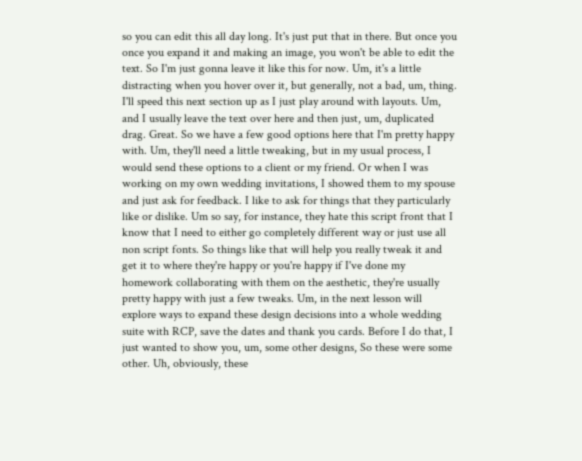so you can edit this all day long. It's just put that in there. But once you once you expand it and making an image, you won't be able to edit the text. So I'm just gonna leave it like this for now. Um, it's a little distracting when you hover over it, but generally, not a bad, um, thing. I'll speed this next section up as I just play around with layouts. Um, and I usually leave the text over here and then just, um, duplicated drag. Great. So we have a few good options here that I'm pretty happy with. Um, they'll need a little tweaking, but in my usual process, I would send these options to a client or my friend. Or when I was working on my own wedding invitations, I showed them to my spouse and just ask for feedback. I like to ask for things that they particularly like or dislike. Um so say, for instance, they hate this script front that I know that I need to either go completely different way or just use all non script fonts. So things like that will help you really tweak it and get it to where they're happy or you're happy if I've done my homework collaborating with them on the aesthetic, they're usually pretty happy with just a few tweaks. Um, in the next lesson will explore ways to expand these design decisions into a whole wedding suite with RCP, save the dates and thank you cards. Before I do that, I just wanted to show you, um, some other designs, So these were some other. Uh, obviously, these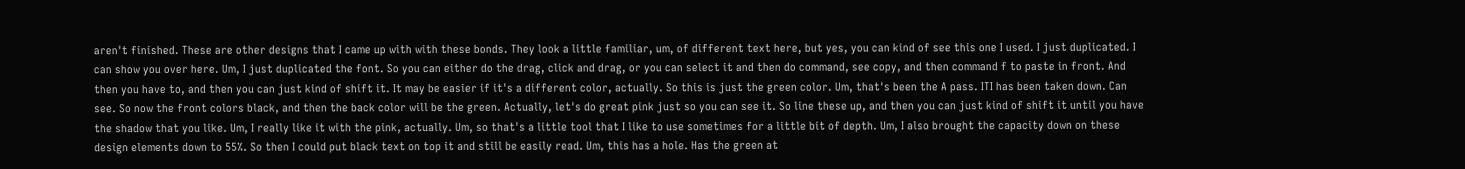aren't finished. These are other designs that I came up with with these bonds. They look a little familiar, um, of different text here, but yes, you can kind of see this one I used. I just duplicated. I can show you over here. Um, I just duplicated the font. So you can either do the drag, click and drag, or you can select it and then do command, see copy, and then command f to paste in front. And then you have to, and then you can just kind of shift it. It may be easier if it's a different color, actually. So this is just the green color. Um, that's been the A pass. ITI has been taken down. Can see. So now the front colors black, and then the back color will be the green. Actually, let's do great pink just so you can see it. So line these up, and then you can just kind of shift it until you have the shadow that you like. Um, I really like it with the pink, actually. Um, so that's a little tool that I like to use sometimes for a little bit of depth. Um, I also brought the capacity down on these design elements down to 55%. So then I could put black text on top it and still be easily read. Um, this has a hole. Has the green at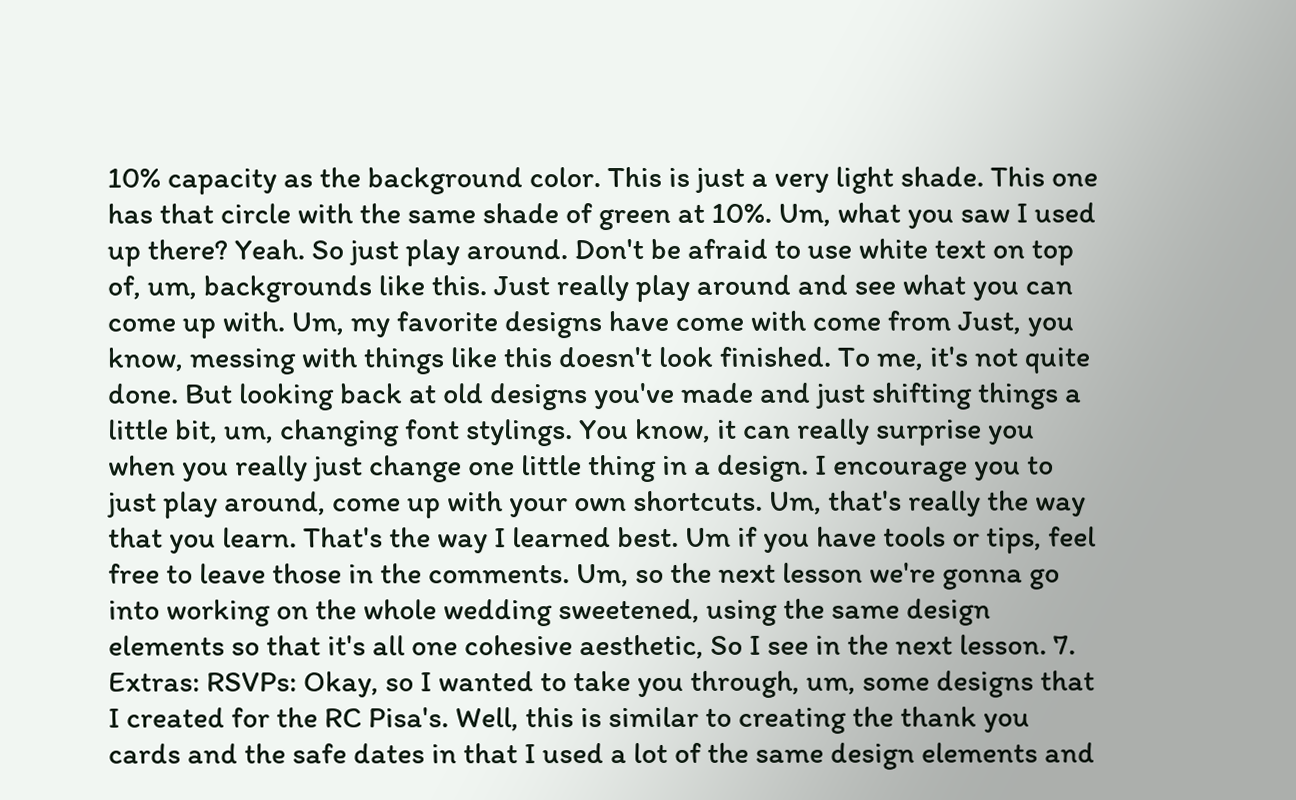10% capacity as the background color. This is just a very light shade. This one has that circle with the same shade of green at 10%. Um, what you saw I used up there? Yeah. So just play around. Don't be afraid to use white text on top of, um, backgrounds like this. Just really play around and see what you can come up with. Um, my favorite designs have come with come from Just, you know, messing with things like this doesn't look finished. To me, it's not quite done. But looking back at old designs you've made and just shifting things a little bit, um, changing font stylings. You know, it can really surprise you when you really just change one little thing in a design. I encourage you to just play around, come up with your own shortcuts. Um, that's really the way that you learn. That's the way I learned best. Um if you have tools or tips, feel free to leave those in the comments. Um, so the next lesson we're gonna go into working on the whole wedding sweetened, using the same design elements so that it's all one cohesive aesthetic, So I see in the next lesson. 7. Extras: RSVPs: Okay, so I wanted to take you through, um, some designs that I created for the RC Pisa's. Well, this is similar to creating the thank you cards and the safe dates in that I used a lot of the same design elements and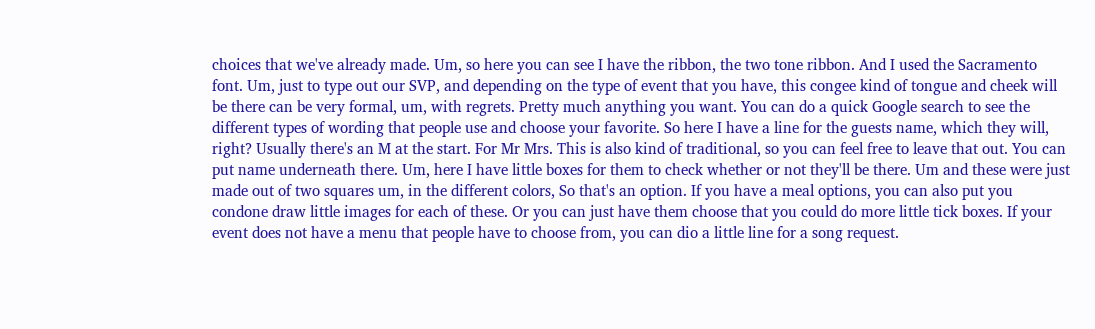choices that we've already made. Um, so here you can see I have the ribbon, the two tone ribbon. And I used the Sacramento font. Um, just to type out our SVP, and depending on the type of event that you have, this congee kind of tongue and cheek will be there can be very formal, um, with regrets. Pretty much anything you want. You can do a quick Google search to see the different types of wording that people use and choose your favorite. So here I have a line for the guests name, which they will, right? Usually there's an M at the start. For Mr Mrs. This is also kind of traditional, so you can feel free to leave that out. You can put name underneath there. Um, here I have little boxes for them to check whether or not they'll be there. Um and these were just made out of two squares um, in the different colors, So that's an option. If you have a meal options, you can also put you condone draw little images for each of these. Or you can just have them choose that you could do more little tick boxes. If your event does not have a menu that people have to choose from, you can dio a little line for a song request.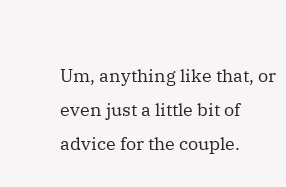Um, anything like that, or even just a little bit of advice for the couple.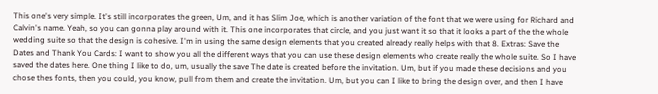This one's very simple. It's still incorporates the green, Um, and it has Slim Joe, which is another variation of the font that we were using for Richard and Calvin's name. Yeah, so you can gonna play around with it. This one incorporates that circle, and you just want it so that it looks a part of the the whole wedding suite so that the design is cohesive. I'm in using the same design elements that you created already really helps with that 8. Extras: Save the Dates and Thank You Cards: I want to show you all the different ways that you can use these design elements who create really the whole suite. So I have saved the dates here. One thing I like to do, um, usually the save The date is created before the invitation. Um, but if you made these decisions and you chose thes fonts, then you could, you know, pull from them and create the invitation. Um, but you can I like to bring the design over, and then I have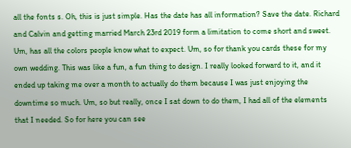all the fonts s. Oh, this is just simple. Has the date has all information? Save the date. Richard and Calvin and getting married March 23rd 2019 form a limitation to come short and sweet. Um, has all the colors people know what to expect. Um, so for thank you cards these for my own wedding. This was like a fun, a fun thing to design. I really looked forward to it, and it ended up taking me over a month to actually do them because I was just enjoying the downtime so much. Um, so but really, once I sat down to do them, I had all of the elements that I needed. So for here you can see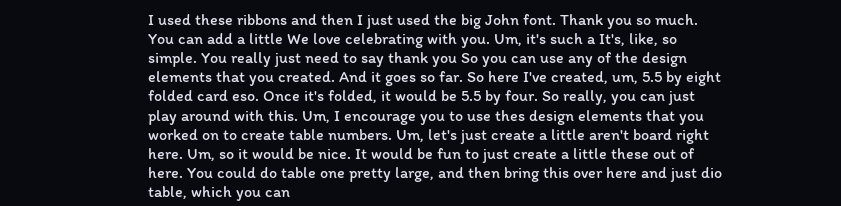I used these ribbons and then I just used the big John font. Thank you so much. You can add a little We love celebrating with you. Um, it's such a It's, like, so simple. You really just need to say thank you So you can use any of the design elements that you created. And it goes so far. So here I've created, um, 5.5 by eight folded card eso. Once it's folded, it would be 5.5 by four. So really, you can just play around with this. Um, I encourage you to use thes design elements that you worked on to create table numbers. Um, let's just create a little aren't board right here. Um, so it would be nice. It would be fun to just create a little these out of here. You could do table one pretty large, and then bring this over here and just dio table, which you can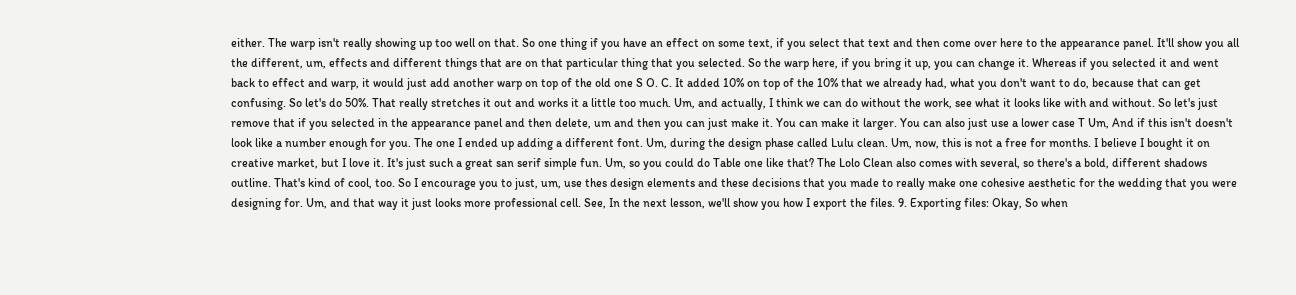either. The warp isn't really showing up too well on that. So one thing if you have an effect on some text, if you select that text and then come over here to the appearance panel. It'll show you all the different, um, effects and different things that are on that particular thing that you selected. So the warp here, if you bring it up, you can change it. Whereas if you selected it and went back to effect and warp, it would just add another warp on top of the old one S O. C. It added 10% on top of the 10% that we already had, what you don't want to do, because that can get confusing. So let's do 50%. That really stretches it out and works it a little too much. Um, and actually, I think we can do without the work, see what it looks like with and without. So let's just remove that if you selected in the appearance panel and then delete, um and then you can just make it. You can make it larger. You can also just use a lower case T Um, And if this isn't doesn't look like a number enough for you. The one I ended up adding a different font. Um, during the design phase called Lulu clean. Um, now, this is not a free for months. I believe I bought it on creative market, but I love it. It's just such a great san serif simple fun. Um, so you could do Table one like that? The Lolo Clean also comes with several, so there's a bold, different shadows outline. That's kind of cool, too. So I encourage you to just, um, use thes design elements and these decisions that you made to really make one cohesive aesthetic for the wedding that you were designing for. Um, and that way it just looks more professional cell. See, In the next lesson, we'll show you how I export the files. 9. Exporting files: Okay, So when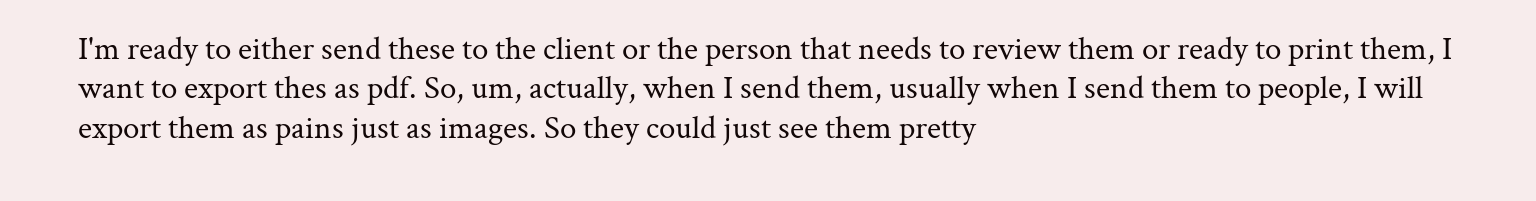I'm ready to either send these to the client or the person that needs to review them or ready to print them, I want to export thes as pdf. So, um, actually, when I send them, usually when I send them to people, I will export them as pains just as images. So they could just see them pretty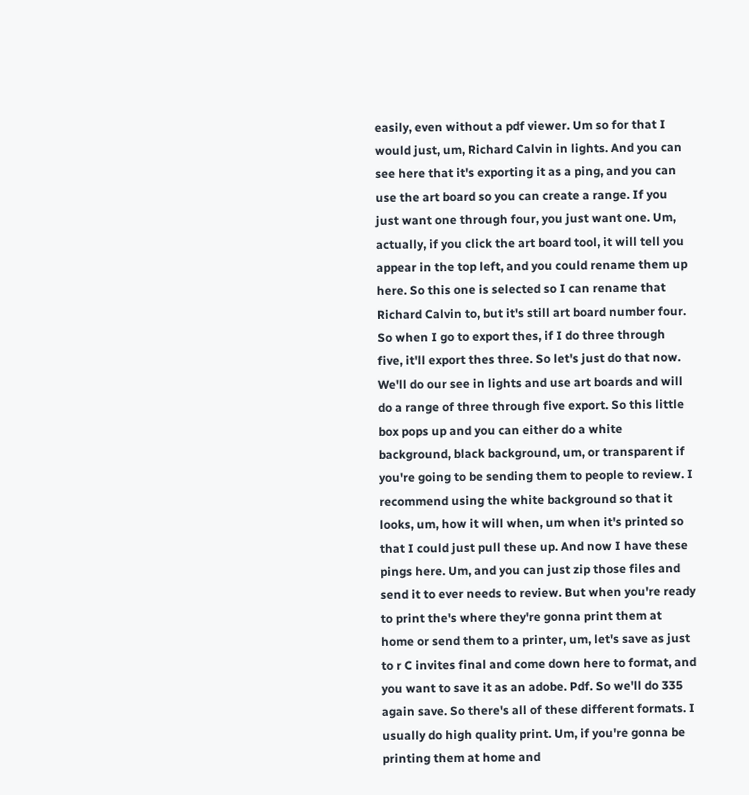easily, even without a pdf viewer. Um so for that I would just, um, Richard Calvin in lights. And you can see here that it's exporting it as a ping, and you can use the art board so you can create a range. If you just want one through four, you just want one. Um, actually, if you click the art board tool, it will tell you appear in the top left, and you could rename them up here. So this one is selected so I can rename that Richard Calvin to, but it's still art board number four. So when I go to export thes, if I do three through five, it'll export thes three. So let's just do that now. We'll do our see in lights and use art boards and will do a range of three through five export. So this little box pops up and you can either do a white background, black background, um, or transparent if you're going to be sending them to people to review. I recommend using the white background so that it looks, um, how it will when, um when it's printed so that I could just pull these up. And now I have these pings here. Um, and you can just zip those files and send it to ever needs to review. But when you're ready to print the's where they're gonna print them at home or send them to a printer, um, let's save as just to r C invites final and come down here to format, and you want to save it as an adobe. Pdf. So we'll do 335 again save. So there's all of these different formats. I usually do high quality print. Um, if you're gonna be printing them at home and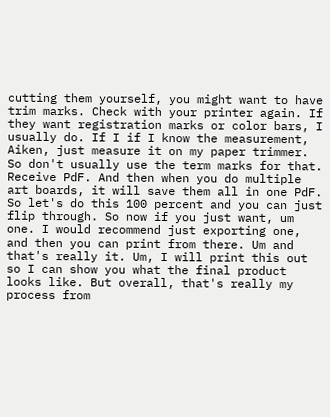cutting them yourself, you might want to have trim marks. Check with your printer again. If they want registration marks or color bars, I usually do. If I if I know the measurement, Aiken, just measure it on my paper trimmer. So don't usually use the term marks for that. Receive PdF. And then when you do multiple art boards, it will save them all in one PdF. So let's do this 100 percent and you can just flip through. So now if you just want, um one. I would recommend just exporting one, and then you can print from there. Um and that's really it. Um, I will print this out so I can show you what the final product looks like. But overall, that's really my process from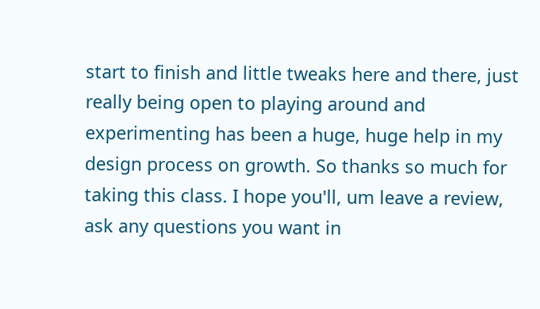start to finish and little tweaks here and there, just really being open to playing around and experimenting has been a huge, huge help in my design process on growth. So thanks so much for taking this class. I hope you'll, um leave a review, ask any questions you want in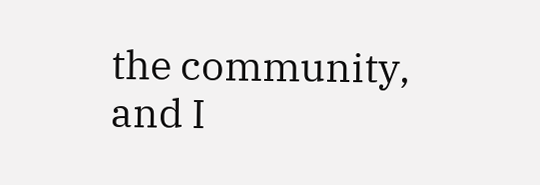the community, and I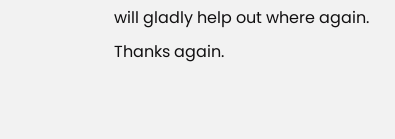will gladly help out where again. Thanks again.